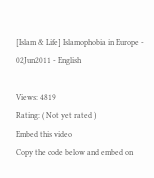[Islam & Life] Islamophobia in Europe - 02Jun2011 - English

Views: 4819
Rating: ( Not yet rated )
Embed this video
Copy the code below and embed on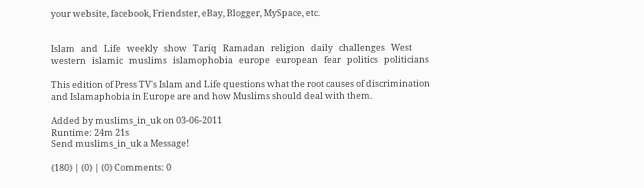your website, facebook, Friendster, eBay, Blogger, MySpace, etc.


Islam   and   Life   weekly   show   Tariq   Ramadan   religion   daily   challenges   West   western   islamic   muslims   islamophobia   europe   european   fear   politics   politicians

This edition of Press TV's Islam and Life questions what the root causes of discrimination and Islamaphobia in Europe are and how Muslims should deal with them.

Added by muslims_in_uk on 03-06-2011
Runtime: 24m 21s
Send muslims_in_uk a Message!

(180) | (0) | (0) Comments: 0